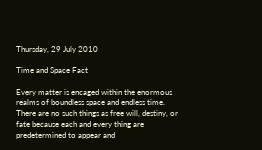Thursday, 29 July 2010

Time and Space Fact

Every matter is encaged within the enormous realms of boundless space and endless time. There are no such things as free will, destiny, or fate because each and every thing are predetermined to appear and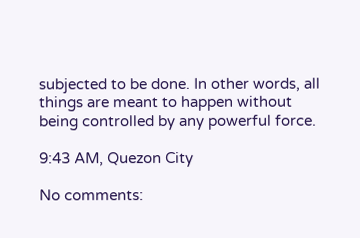subjected to be done. In other words, all things are meant to happen without being controlled by any powerful force.

9:43 AM, Quezon City

No comments: